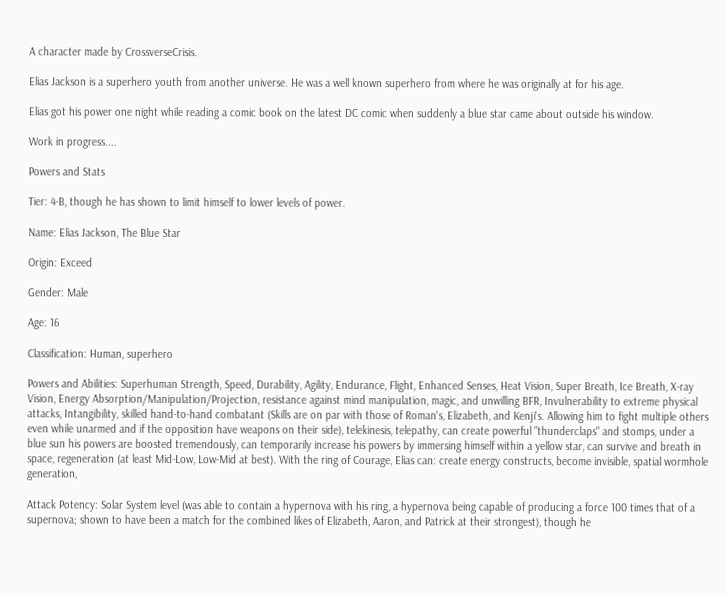A character made by CrossverseCrisis.

Elias Jackson is a superhero youth from another universe. He was a well known superhero from where he was originally at for his age.

Elias got his power one night while reading a comic book on the latest DC comic when suddenly a blue star came about outside his window.

Work in progress....

Powers and Stats

Tier: 4-B, though he has shown to limit himself to lower levels of power.

Name: Elias Jackson, The Blue Star

Origin: Exceed

Gender: Male

Age: 16

Classification: Human, superhero

Powers and Abilities: Superhuman Strength, Speed, Durability, Agility, Endurance, Flight, Enhanced Senses, Heat Vision, Super Breath, Ice Breath, X-ray Vision, Energy Absorption/Manipulation/Projection, resistance against mind manipulation, magic, and unwilling BFR, Invulnerability to extreme physical attacks, Intangibility, skilled hand-to-hand combatant (Skills are on par with those of Roman's, Elizabeth, and Kenji's. Allowing him to fight multiple others even while unarmed and if the opposition have weapons on their side), telekinesis, telepathy, can create powerful "thunderclaps" and stomps, under a blue sun his powers are boosted tremendously, can temporarily increase his powers by immersing himself within a yellow star, can survive and breath in space, regeneration (at least Mid-Low, Low-Mid at best). With the ring of Courage, Elias can: create energy constructs, become invisible, spatial wormhole generation,

Attack Potency: Solar System level (was able to contain a hypernova with his ring, a hypernova being capable of producing a force 100 times that of a supernova; shown to have been a match for the combined likes of Elizabeth, Aaron, and Patrick at their strongest), though he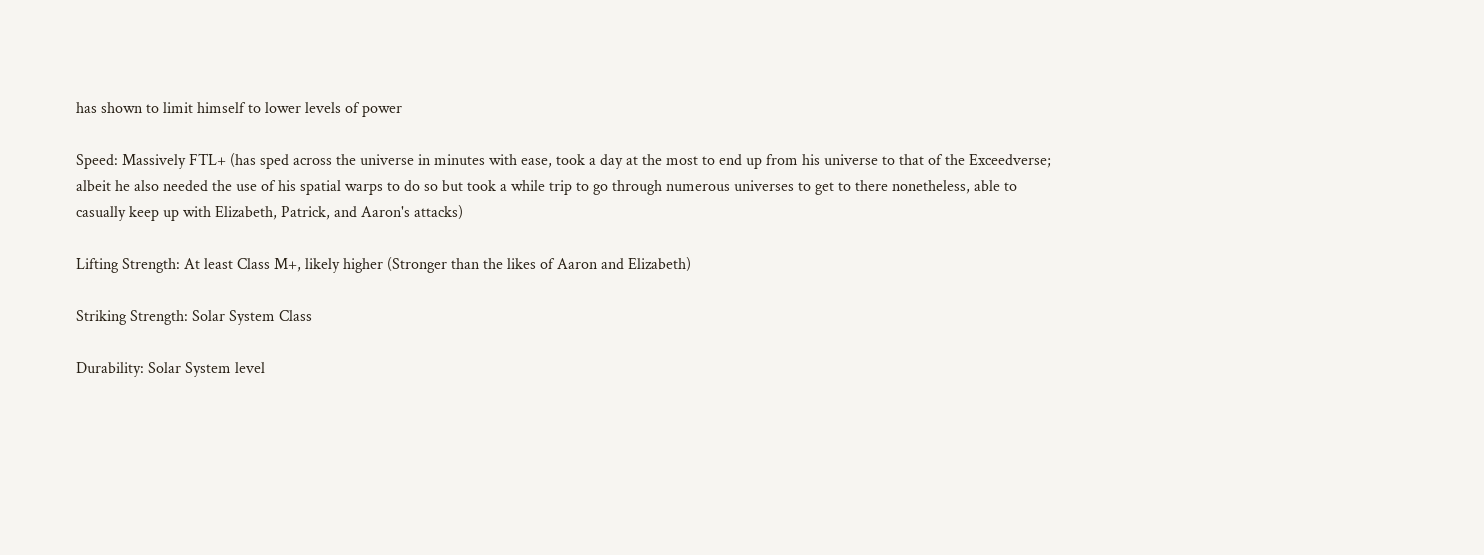has shown to limit himself to lower levels of power

Speed: Massively FTL+ (has sped across the universe in minutes with ease, took a day at the most to end up from his universe to that of the Exceedverse; albeit he also needed the use of his spatial warps to do so but took a while trip to go through numerous universes to get to there nonetheless, able to casually keep up with Elizabeth, Patrick, and Aaron's attacks)

Lifting Strength: At least Class M+, likely higher (Stronger than the likes of Aaron and Elizabeth)

Striking Strength: Solar System Class

Durability: Solar System level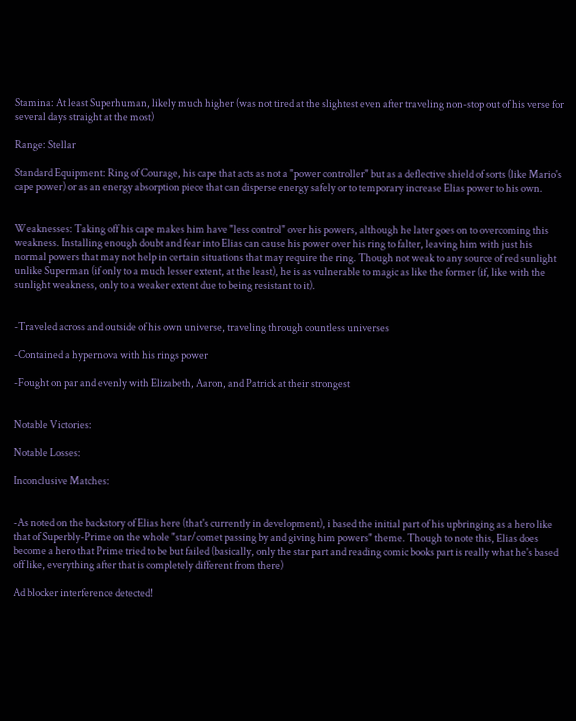Stamina: At least Superhuman, likely much higher (was not tired at the slightest even after traveling non-stop out of his verse for several days straight at the most)

Range: Stellar

Standard Equipment: Ring of Courage, his cape that acts as not a "power controller" but as a deflective shield of sorts (like Mario's cape power) or as an energy absorption piece that can disperse energy safely or to temporary increase Elias power to his own.


Weaknesses: Taking off his cape makes him have "less control" over his powers, although he later goes on to overcoming this weakness. Installing enough doubt and fear into Elias can cause his power over his ring to falter, leaving him with just his normal powers that may not help in certain situations that may require the ring. Though not weak to any source of red sunlight unlike Superman (if only to a much lesser extent, at the least), he is as vulnerable to magic as like the former (if, like with the sunlight weakness, only to a weaker extent due to being resistant to it).


-Traveled across and outside of his own universe, traveling through countless universes

-Contained a hypernova with his rings power

-Fought on par and evenly with Elizabeth, Aaron, and Patrick at their strongest


Notable Victories:

Notable Losses:

Inconclusive Matches:


-As noted on the backstory of Elias here (that's currently in development), i based the initial part of his upbringing as a hero like that of Superbly-Prime on the whole "star/comet passing by and giving him powers" theme. Though to note this, Elias does become a hero that Prime tried to be but failed (basically, only the star part and reading comic books part is really what he's based off like, everything after that is completely different from there)

Ad blocker interference detected!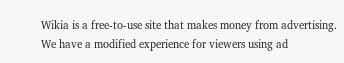Wikia is a free-to-use site that makes money from advertising. We have a modified experience for viewers using ad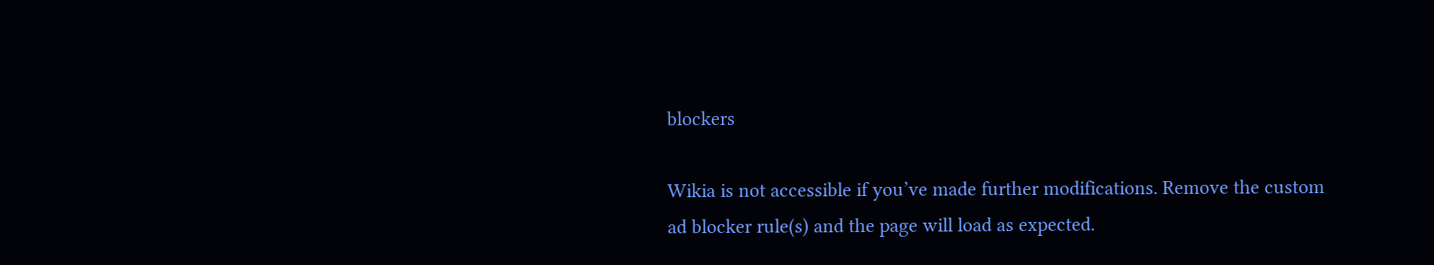blockers

Wikia is not accessible if you’ve made further modifications. Remove the custom ad blocker rule(s) and the page will load as expected.